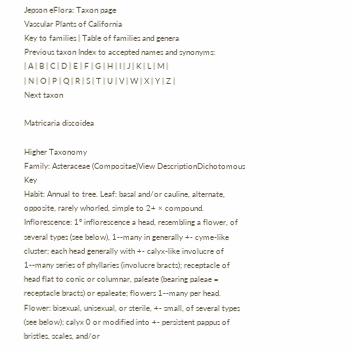Jepson eFlora: Taxon page
Vascular Plants of California
Key to families | Table of families and genera
Previous taxon Index to accepted names and synonyms:
| A | B | C | D | E | F | G | H | I | J | K | L | M |
| N | O | P | Q | R | S | T | U | V | W | X | Y | Z |
Next taxon

Matricaria discoidea

Higher Taxonomy
Family: Asteraceae (Compositae)View DescriptionDichotomous Key
Habit: Annual to tree. Leaf: basal and/or cauline, alternate, opposite, rarely whorled, simple to 2+ × compound. Inflorescence: 1° inflorescence a head, resembling a flower, of several types (see below), 1--many in generally +- cyme-like cluster; each head generally with +- calyx-like involucre of 1--many series of phyllaries (involucre bracts); receptacle of head flat to conic or columnar, paleate (bearing paleae = receptacle bracts) or epaleate; flowers 1--many per head. Flower: bisexual, unisexual, or sterile, +- small, of several types (see below); calyx 0 or modified into +- persistent pappus of bristles, scales, and/or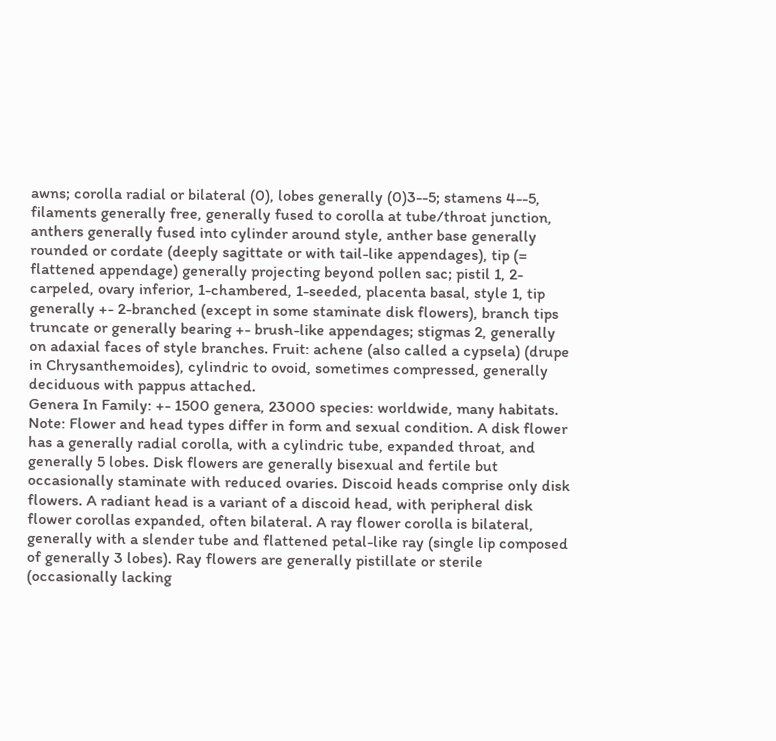awns; corolla radial or bilateral (0), lobes generally (0)3--5; stamens 4--5, filaments generally free, generally fused to corolla at tube/throat junction, anthers generally fused into cylinder around style, anther base generally rounded or cordate (deeply sagittate or with tail-like appendages), tip (= flattened appendage) generally projecting beyond pollen sac; pistil 1, 2-carpeled, ovary inferior, 1-chambered, 1-seeded, placenta basal, style 1, tip generally +- 2-branched (except in some staminate disk flowers), branch tips truncate or generally bearing +- brush-like appendages; stigmas 2, generally on adaxial faces of style branches. Fruit: achene (also called a cypsela) (drupe in Chrysanthemoides), cylindric to ovoid, sometimes compressed, generally deciduous with pappus attached.
Genera In Family: +- 1500 genera, 23000 species: worldwide, many habitats. Note: Flower and head types differ in form and sexual condition. A disk flower has a generally radial corolla, with a cylindric tube, expanded throat, and generally 5 lobes. Disk flowers are generally bisexual and fertile but occasionally staminate with reduced ovaries. Discoid heads comprise only disk flowers. A radiant head is a variant of a discoid head, with peripheral disk flower corollas expanded, often bilateral. A ray flower corolla is bilateral, generally with a slender tube and flattened petal-like ray (single lip composed of generally 3 lobes). Ray flowers are generally pistillate or sterile (occasionally lacking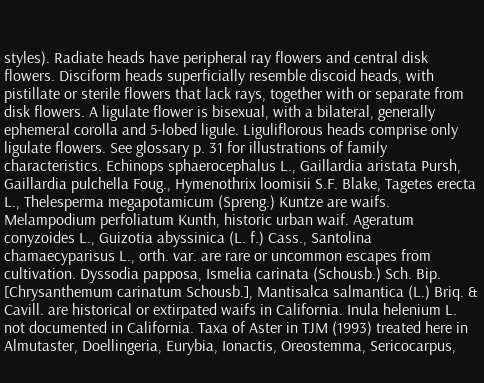styles). Radiate heads have peripheral ray flowers and central disk flowers. Disciform heads superficially resemble discoid heads, with pistillate or sterile flowers that lack rays, together with or separate from disk flowers. A ligulate flower is bisexual, with a bilateral, generally ephemeral corolla and 5-lobed ligule. Liguliflorous heads comprise only ligulate flowers. See glossary p. 31 for illustrations of family characteristics. Echinops sphaerocephalus L., Gaillardia aristata Pursh, Gaillardia pulchella Foug., Hymenothrix loomisii S.F. Blake, Tagetes erecta L., Thelesperma megapotamicum (Spreng.) Kuntze are waifs. Melampodium perfoliatum Kunth, historic urban waif. Ageratum conyzoides L., Guizotia abyssinica (L. f.) Cass., Santolina chamaecyparisus L., orth. var. are rare or uncommon escapes from cultivation. Dyssodia papposa, Ismelia carinata (Schousb.) Sch. Bip. [Chrysanthemum carinatum Schousb.], Mantisalca salmantica (L.) Briq. & Cavill. are historical or extirpated waifs in California. Inula helenium L. not documented in California. Taxa of Aster in TJM (1993) treated here in Almutaster, Doellingeria, Eurybia, Ionactis, Oreostemma, Sericocarpus,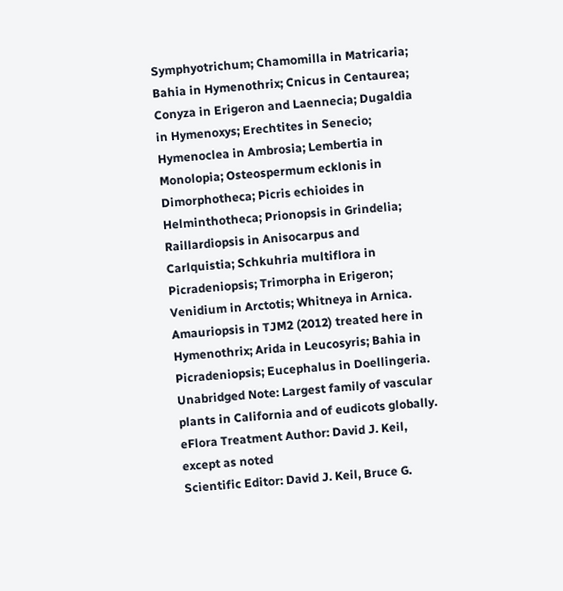Symphyotrichum; Chamomilla in Matricaria; Bahia in Hymenothrix; Cnicus in Centaurea; Conyza in Erigeron and Laennecia; Dugaldia in Hymenoxys; Erechtites in Senecio; Hymenoclea in Ambrosia; Lembertia in Monolopia; Osteospermum ecklonis in Dimorphotheca; Picris echioides in Helminthotheca; Prionopsis in Grindelia; Raillardiopsis in Anisocarpus and Carlquistia; Schkuhria multiflora in Picradeniopsis; Trimorpha in Erigeron; Venidium in Arctotis; Whitneya in Arnica. Amauriopsis in TJM2 (2012) treated here in Hymenothrix; Arida in Leucosyris; Bahia in Picradeniopsis; Eucephalus in Doellingeria.
Unabridged Note: Largest family of vascular plants in California and of eudicots globally.
eFlora Treatment Author: David J. Keil, except as noted
Scientific Editor: David J. Keil, Bruce G.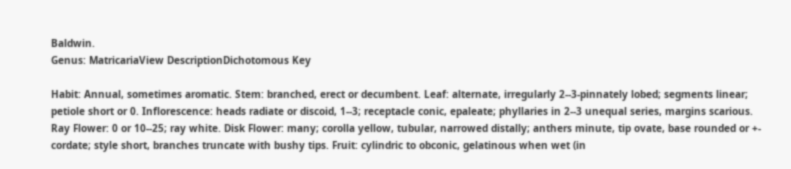Baldwin.
Genus: MatricariaView DescriptionDichotomous Key

Habit: Annual, sometimes aromatic. Stem: branched, erect or decumbent. Leaf: alternate, irregularly 2--3-pinnately lobed; segments linear; petiole short or 0. Inflorescence: heads radiate or discoid, 1--3; receptacle conic, epaleate; phyllaries in 2--3 unequal series, margins scarious. Ray Flower: 0 or 10--25; ray white. Disk Flower: many; corolla yellow, tubular, narrowed distally; anthers minute, tip ovate, base rounded or +- cordate; style short, branches truncate with bushy tips. Fruit: cylindric to obconic, gelatinous when wet (in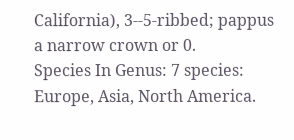California), 3--5-ribbed; pappus a narrow crown or 0.
Species In Genus: 7 species: Europe, Asia, North America.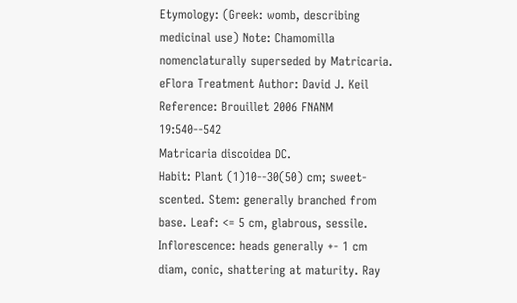Etymology: (Greek: womb, describing medicinal use) Note: Chamomilla nomenclaturally superseded by Matricaria.
eFlora Treatment Author: David J. Keil
Reference: Brouillet 2006 FNANM 19:540--542
Matricaria discoidea DC.
Habit: Plant (1)10--30(50) cm; sweet-scented. Stem: generally branched from base. Leaf: <= 5 cm, glabrous, sessile. Inflorescence: heads generally +- 1 cm diam, conic, shattering at maturity. Ray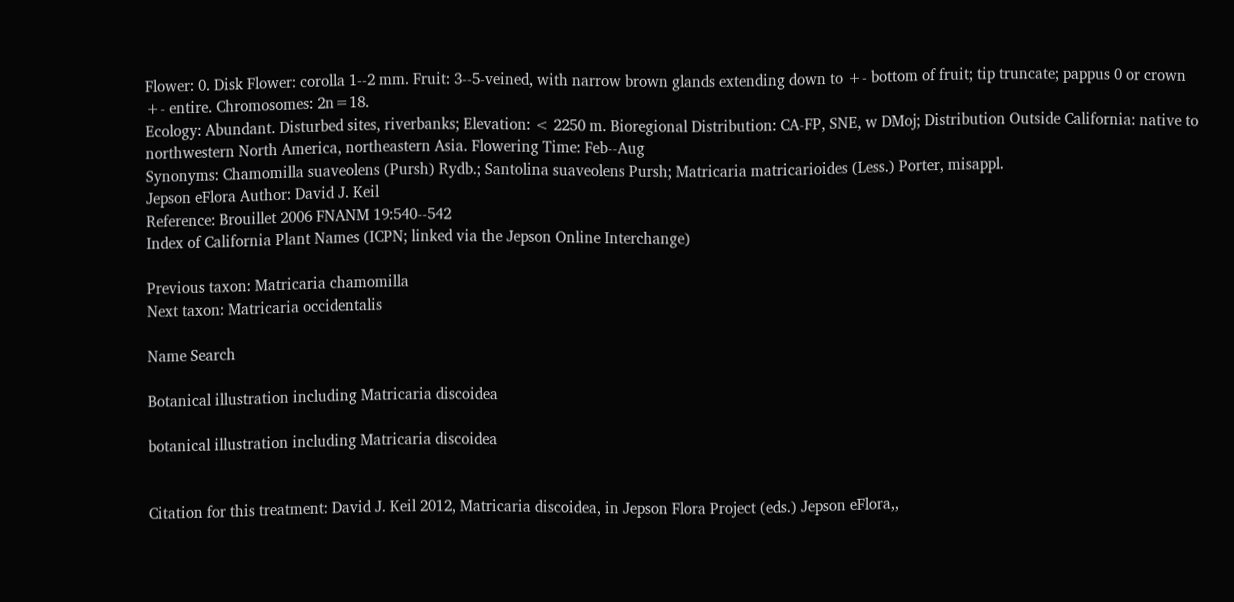Flower: 0. Disk Flower: corolla 1--2 mm. Fruit: 3--5-veined, with narrow brown glands extending down to +- bottom of fruit; tip truncate; pappus 0 or crown +- entire. Chromosomes: 2n=18.
Ecology: Abundant. Disturbed sites, riverbanks; Elevation: < 2250 m. Bioregional Distribution: CA-FP, SNE, w DMoj; Distribution Outside California: native to northwestern North America, northeastern Asia. Flowering Time: Feb--Aug
Synonyms: Chamomilla suaveolens (Pursh) Rydb.; Santolina suaveolens Pursh; Matricaria matricarioides (Less.) Porter, misappl.
Jepson eFlora Author: David J. Keil
Reference: Brouillet 2006 FNANM 19:540--542
Index of California Plant Names (ICPN; linked via the Jepson Online Interchange)

Previous taxon: Matricaria chamomilla
Next taxon: Matricaria occidentalis

Name Search

Botanical illustration including Matricaria discoidea

botanical illustration including Matricaria discoidea


Citation for this treatment: David J. Keil 2012, Matricaria discoidea, in Jepson Flora Project (eds.) Jepson eFlora,,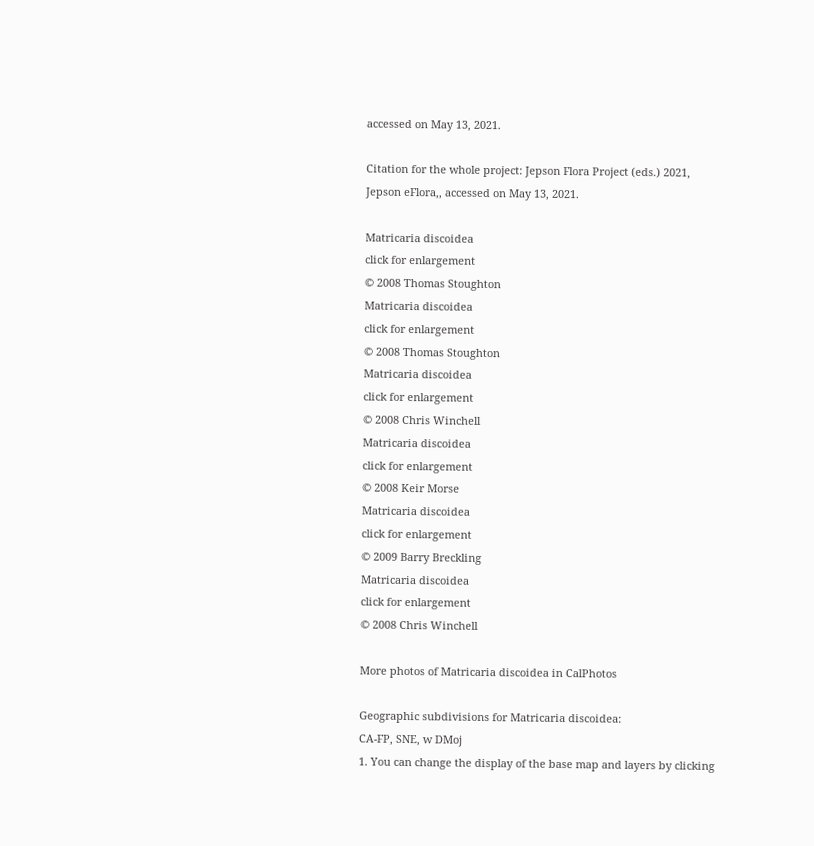accessed on May 13, 2021.

Citation for the whole project: Jepson Flora Project (eds.) 2021, Jepson eFlora,, accessed on May 13, 2021.

Matricaria discoidea
click for enlargement
© 2008 Thomas Stoughton
Matricaria discoidea
click for enlargement
© 2008 Thomas Stoughton
Matricaria discoidea
click for enlargement
© 2008 Chris Winchell
Matricaria discoidea
click for enlargement
© 2008 Keir Morse
Matricaria discoidea
click for enlargement
© 2009 Barry Breckling
Matricaria discoidea
click for enlargement
© 2008 Chris Winchell

More photos of Matricaria discoidea in CalPhotos

Geographic subdivisions for Matricaria discoidea:
CA-FP, SNE, w DMoj
1. You can change the display of the base map and layers by clicking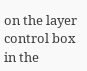on the layer control box in the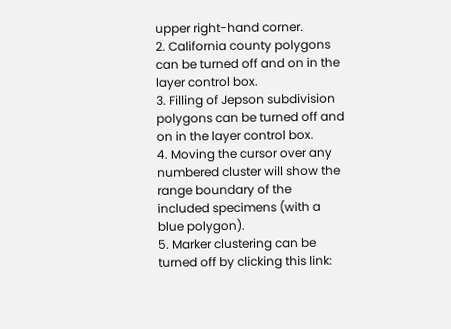upper right-hand corner.
2. California county polygons can be turned off and on in the layer control box.
3. Filling of Jepson subdivision polygons can be turned off and on in the layer control box.
4. Moving the cursor over any numbered cluster will show the range boundary of the included specimens (with a blue polygon).
5. Marker clustering can be turned off by clicking this link: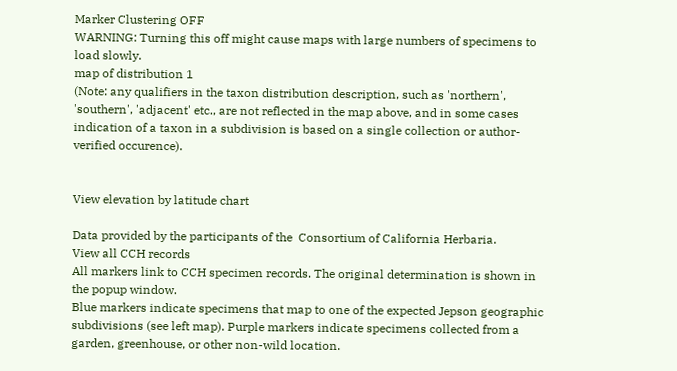Marker Clustering OFF
WARNING: Turning this off might cause maps with large numbers of specimens to load slowly.
map of distribution 1
(Note: any qualifiers in the taxon distribution description, such as 'northern', 'southern', 'adjacent' etc., are not reflected in the map above, and in some cases indication of a taxon in a subdivision is based on a single collection or author-verified occurence).


View elevation by latitude chart

Data provided by the participants of the  Consortium of California Herbaria.
View all CCH records
All markers link to CCH specimen records. The original determination is shown in the popup window.
Blue markers indicate specimens that map to one of the expected Jepson geographic subdivisions (see left map). Purple markers indicate specimens collected from a garden, greenhouse, or other non-wild location.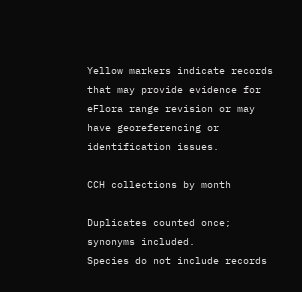Yellow markers indicate records that may provide evidence for eFlora range revision or may have georeferencing or identification issues.

CCH collections by month

Duplicates counted once; synonyms included.
Species do not include records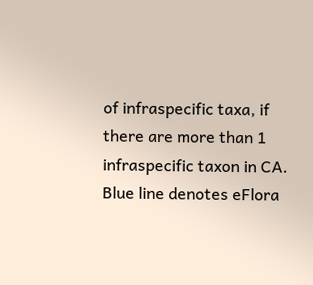of infraspecific taxa, if there are more than 1 infraspecific taxon in CA.
Blue line denotes eFlora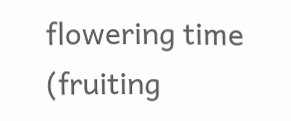flowering time (fruiting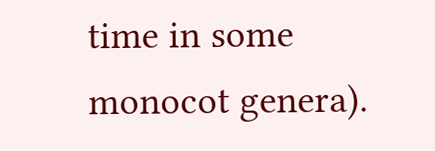time in some monocot genera).